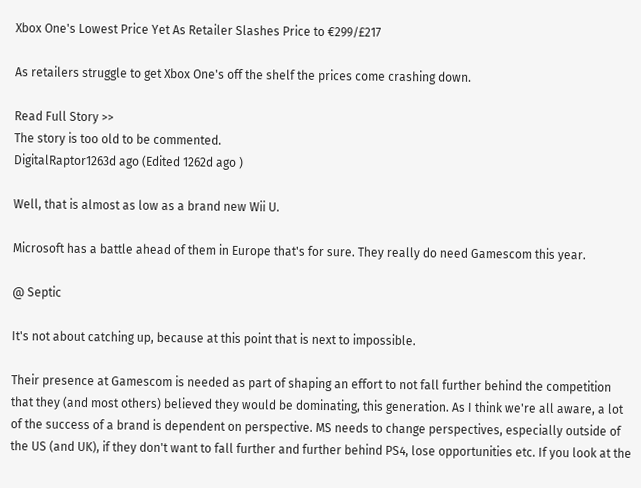Xbox One's Lowest Price Yet As Retailer Slashes Price to €299/£217

As retailers struggle to get Xbox One's off the shelf the prices come crashing down.

Read Full Story >>
The story is too old to be commented.
DigitalRaptor1263d ago (Edited 1262d ago )

Well, that is almost as low as a brand new Wii U.

Microsoft has a battle ahead of them in Europe that's for sure. They really do need Gamescom this year.

@ Septic

It's not about catching up, because at this point that is next to impossible.

Their presence at Gamescom is needed as part of shaping an effort to not fall further behind the competition that they (and most others) believed they would be dominating, this generation. As I think we're all aware, a lot of the success of a brand is dependent on perspective. MS needs to change perspectives, especially outside of the US (and UK), if they don't want to fall further and further behind PS4, lose opportunities etc. If you look at the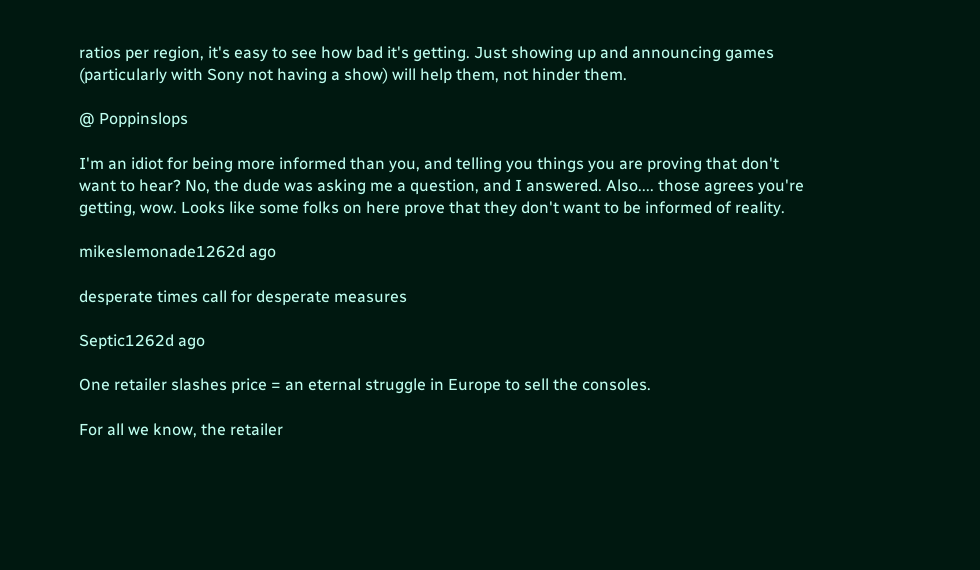ratios per region, it's easy to see how bad it's getting. Just showing up and announcing games (particularly with Sony not having a show) will help them, not hinder them.

@ Poppinslops

I'm an idiot for being more informed than you, and telling you things you are proving that don't want to hear? No, the dude was asking me a question, and I answered. Also.... those agrees you're getting, wow. Looks like some folks on here prove that they don't want to be informed of reality.

mikeslemonade1262d ago

desperate times call for desperate measures

Septic1262d ago

One retailer slashes price = an eternal struggle in Europe to sell the consoles.

For all we know, the retailer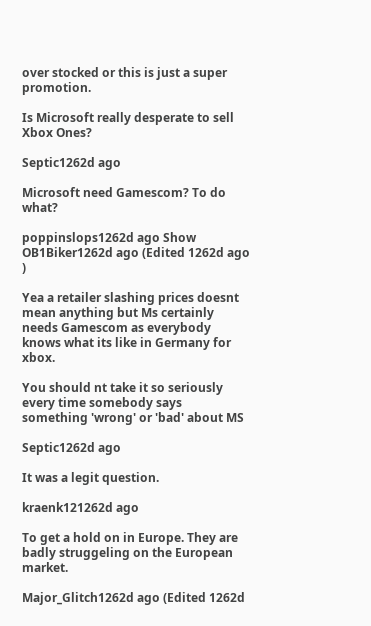over stocked or this is just a super promotion.

Is Microsoft really desperate to sell Xbox Ones?

Septic1262d ago

Microsoft need Gamescom? To do what?

poppinslops1262d ago Show
OB1Biker1262d ago (Edited 1262d ago )

Yea a retailer slashing prices doesnt mean anything but Ms certainly needs Gamescom as everybody knows what its like in Germany for xbox.

You should nt take it so seriously every time somebody says something 'wrong' or 'bad' about MS

Septic1262d ago

It was a legit question.

kraenk121262d ago

To get a hold on in Europe. They are badly struggeling on the European market.

Major_Glitch1262d ago (Edited 1262d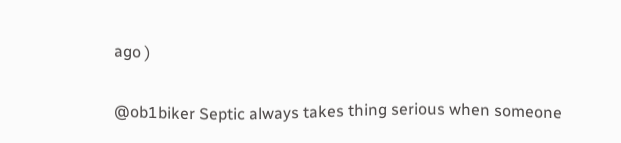ago )

@ob1biker Septic always takes thing serious when someone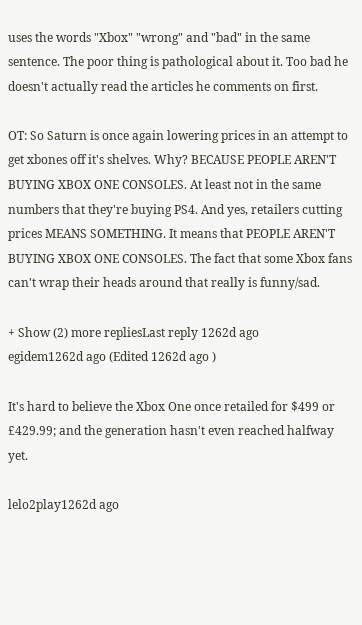uses the words "Xbox" "wrong" and "bad" in the same sentence. The poor thing is pathological about it. Too bad he doesn't actually read the articles he comments on first.

OT: So Saturn is once again lowering prices in an attempt to get xbones off it's shelves. Why? BECAUSE PEOPLE AREN'T BUYING XBOX ONE CONSOLES. At least not in the same numbers that they're buying PS4. And yes, retailers cutting prices MEANS SOMETHING. It means that PEOPLE AREN'T BUYING XBOX ONE CONSOLES. The fact that some Xbox fans can't wrap their heads around that really is funny/sad.

+ Show (2) more repliesLast reply 1262d ago
egidem1262d ago (Edited 1262d ago )

It's hard to believe the Xbox One once retailed for $499 or £429.99; and the generation hasn't even reached halfway yet.

lelo2play1262d ago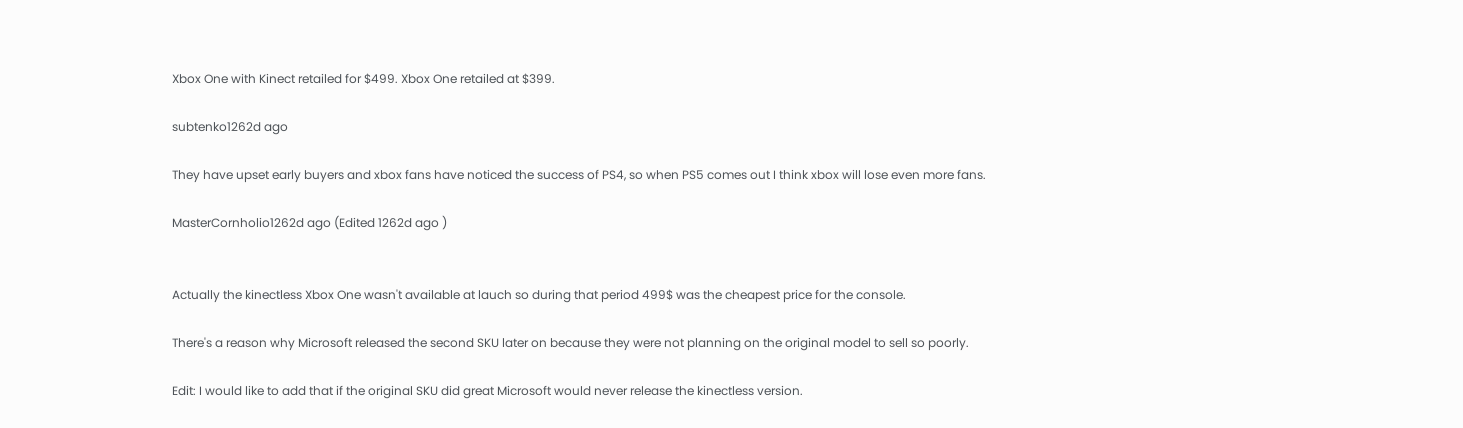Xbox One with Kinect retailed for $499. Xbox One retailed at $399.

subtenko1262d ago

They have upset early buyers and xbox fans have noticed the success of PS4, so when PS5 comes out I think xbox will lose even more fans.

MasterCornholio1262d ago (Edited 1262d ago )


Actually the kinectless Xbox One wasn't available at lauch so during that period 499$ was the cheapest price for the console.

There's a reason why Microsoft released the second SKU later on because they were not planning on the original model to sell so poorly.

Edit: I would like to add that if the original SKU did great Microsoft would never release the kinectless version.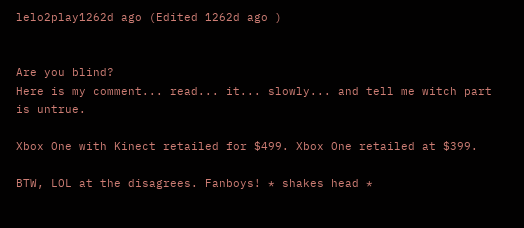lelo2play1262d ago (Edited 1262d ago )


Are you blind?
Here is my comment... read... it... slowly... and tell me witch part is untrue.

Xbox One with Kinect retailed for $499. Xbox One retailed at $399.

BTW, LOL at the disagrees. Fanboys! * shakes head *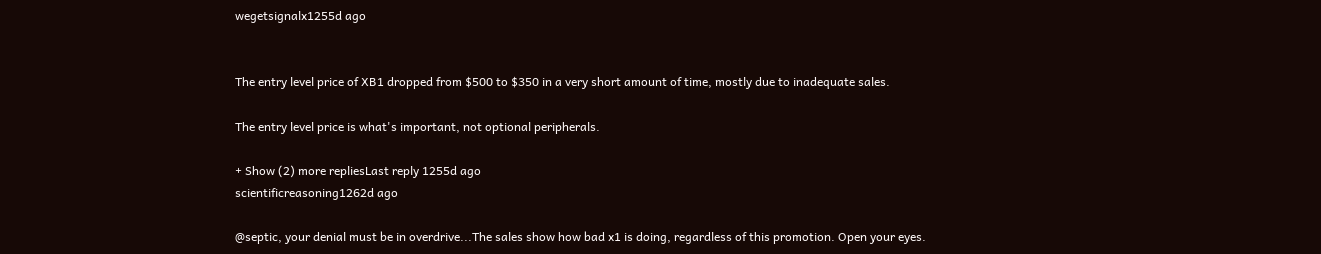wegetsignalx1255d ago


The entry level price of XB1 dropped from $500 to $350 in a very short amount of time, mostly due to inadequate sales.

The entry level price is what's important, not optional peripherals.

+ Show (2) more repliesLast reply 1255d ago
scientificreasoning1262d ago

@septic, your denial must be in overdrive...The sales show how bad x1 is doing, regardless of this promotion. Open your eyes.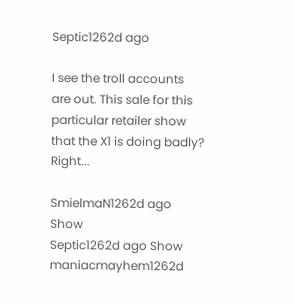Septic1262d ago

I see the troll accounts are out. This sale for this particular retailer show that the X1 is doing badly? Right...

SmielmaN1262d ago Show
Septic1262d ago Show
maniacmayhem1262d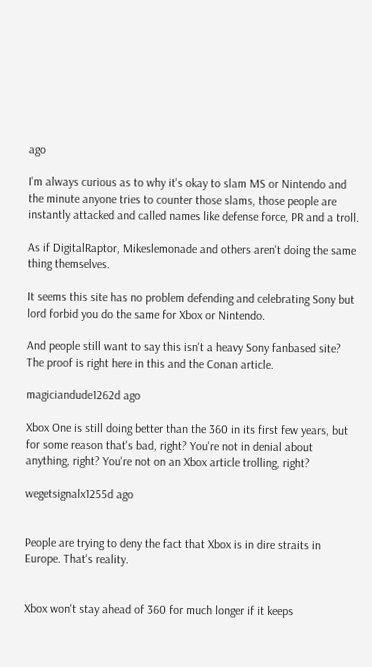ago

I'm always curious as to why it's okay to slam MS or Nintendo and the minute anyone tries to counter those slams, those people are instantly attacked and called names like defense force, PR and a troll.

As if DigitalRaptor, Mikeslemonade and others aren't doing the same thing themselves.

It seems this site has no problem defending and celebrating Sony but lord forbid you do the same for Xbox or Nintendo.

And people still want to say this isn't a heavy Sony fanbased site? The proof is right here in this and the Conan article.

magiciandude1262d ago

Xbox One is still doing better than the 360 in its first few years, but for some reason that's bad, right? You're not in denial about anything, right? You're not on an Xbox article trolling, right?

wegetsignalx1255d ago


People are trying to deny the fact that Xbox is in dire straits in Europe. That's reality.


Xbox won't stay ahead of 360 for much longer if it keeps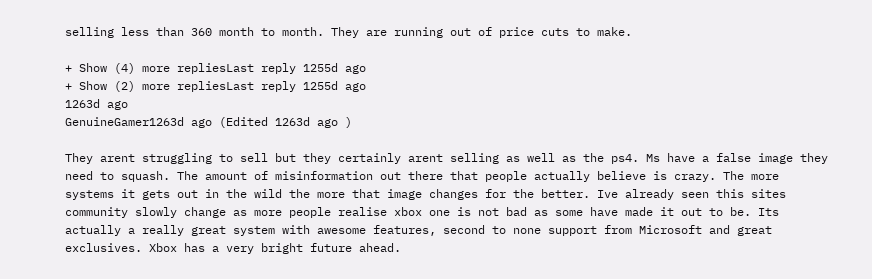selling less than 360 month to month. They are running out of price cuts to make.

+ Show (4) more repliesLast reply 1255d ago
+ Show (2) more repliesLast reply 1255d ago
1263d ago
GenuineGamer1263d ago (Edited 1263d ago )

They arent struggling to sell but they certainly arent selling as well as the ps4. Ms have a false image they need to squash. The amount of misinformation out there that people actually believe is crazy. The more systems it gets out in the wild the more that image changes for the better. Ive already seen this sites community slowly change as more people realise xbox one is not bad as some have made it out to be. Its actually a really great system with awesome features, second to none support from Microsoft and great exclusives. Xbox has a very bright future ahead.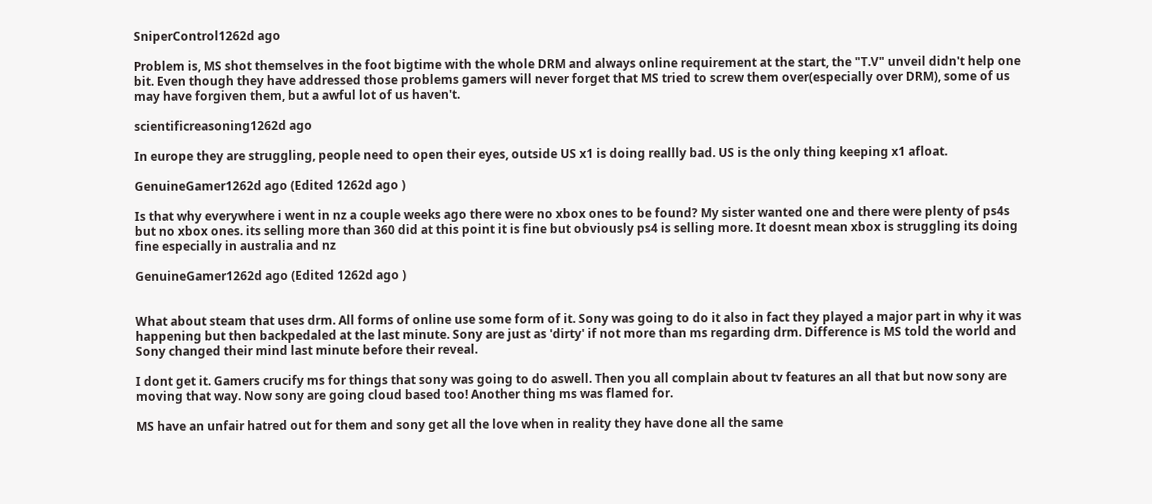SniperControl1262d ago

Problem is, MS shot themselves in the foot bigtime with the whole DRM and always online requirement at the start, the "T.V" unveil didn't help one bit. Even though they have addressed those problems gamers will never forget that MS tried to screw them over(especially over DRM), some of us may have forgiven them, but a awful lot of us haven't.

scientificreasoning1262d ago

In europe they are struggling, people need to open their eyes, outside US x1 is doing reallly bad. US is the only thing keeping x1 afloat.

GenuineGamer1262d ago (Edited 1262d ago )

Is that why everywhere i went in nz a couple weeks ago there were no xbox ones to be found? My sister wanted one and there were plenty of ps4s but no xbox ones. its selling more than 360 did at this point it is fine but obviously ps4 is selling more. It doesnt mean xbox is struggling its doing fine especially in australia and nz

GenuineGamer1262d ago (Edited 1262d ago )


What about steam that uses drm. All forms of online use some form of it. Sony was going to do it also in fact they played a major part in why it was happening but then backpedaled at the last minute. Sony are just as 'dirty' if not more than ms regarding drm. Difference is MS told the world and Sony changed their mind last minute before their reveal.

I dont get it. Gamers crucify ms for things that sony was going to do aswell. Then you all complain about tv features an all that but now sony are moving that way. Now sony are going cloud based too! Another thing ms was flamed for.

MS have an unfair hatred out for them and sony get all the love when in reality they have done all the same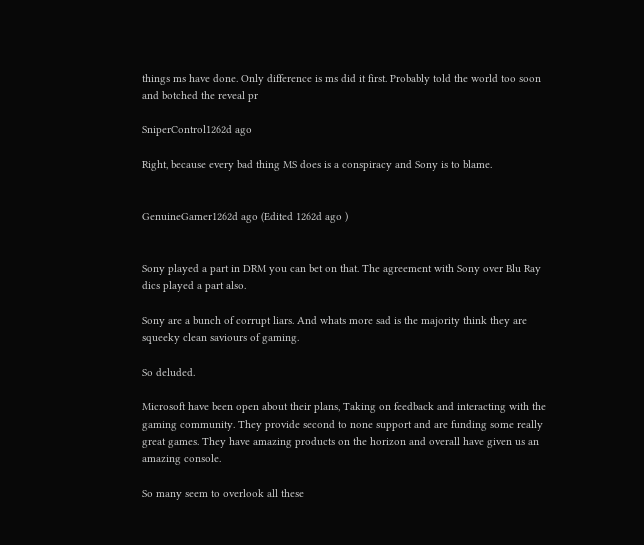things ms have done. Only difference is ms did it first. Probably told the world too soon and botched the reveal pr

SniperControl1262d ago

Right, because every bad thing MS does is a conspiracy and Sony is to blame.


GenuineGamer1262d ago (Edited 1262d ago )


Sony played a part in DRM you can bet on that. The agreement with Sony over Blu Ray dics played a part also.

Sony are a bunch of corrupt liars. And whats more sad is the majority think they are squeeky clean saviours of gaming.

So deluded.

Microsoft have been open about their plans, Taking on feedback and interacting with the gaming community. They provide second to none support and are funding some really great games. They have amazing products on the horizon and overall have given us an amazing console.

So many seem to overlook all these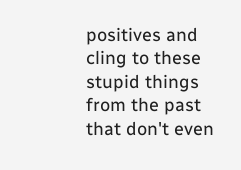positives and cling to these stupid things from the past that don't even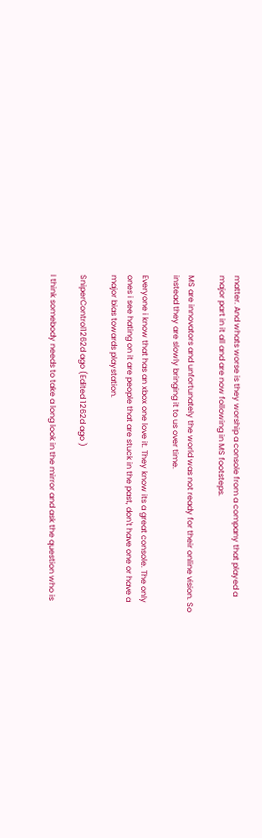matter. And whats worse is they worship a console from a company that played a major part in it all and are now following in MS footsteps.

MS are innovators and unfortunately the world was not ready for their online vision. So instead they are slowly bringing it to us over time.

Everyone i know that has an xbox one love it. They know its a great console. The only ones i see hating on it are people that are stuck in the past, don't have one or have a major bias towards playstation.

SniperControl1262d ago (Edited 1262d ago )

I think somebody needs to take a long look in the mirror and ask the question who is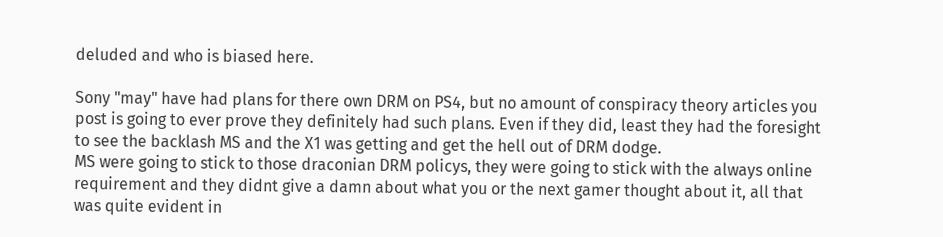deluded and who is biased here.

Sony "may" have had plans for there own DRM on PS4, but no amount of conspiracy theory articles you post is going to ever prove they definitely had such plans. Even if they did, least they had the foresight to see the backlash MS and the X1 was getting and get the hell out of DRM dodge.
MS were going to stick to those draconian DRM policys, they were going to stick with the always online requirement and they didnt give a damn about what you or the next gamer thought about it, all that was quite evident in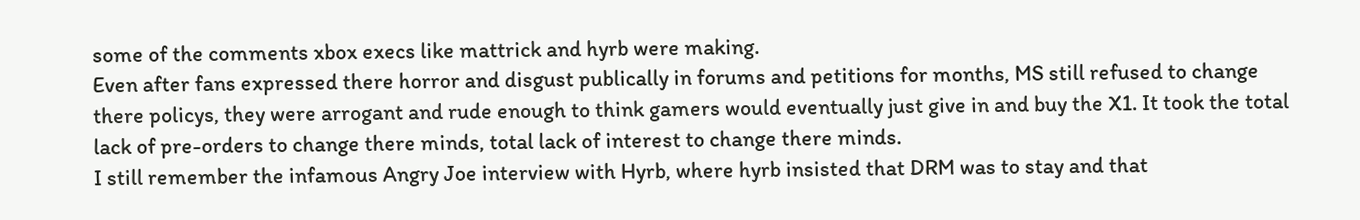some of the comments xbox execs like mattrick and hyrb were making.
Even after fans expressed there horror and disgust publically in forums and petitions for months, MS still refused to change there policys, they were arrogant and rude enough to think gamers would eventually just give in and buy the X1. It took the total lack of pre-orders to change there minds, total lack of interest to change there minds.
I still remember the infamous Angry Joe interview with Hyrb, where hyrb insisted that DRM was to stay and that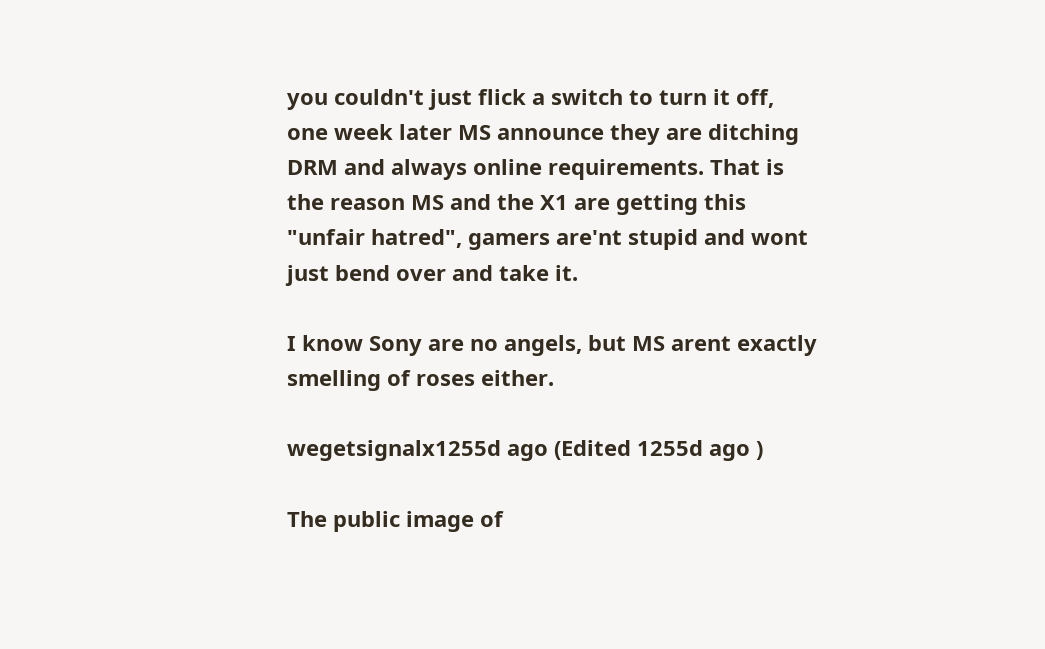you couldn't just flick a switch to turn it off, one week later MS announce they are ditching DRM and always online requirements. That is the reason MS and the X1 are getting this "unfair hatred", gamers are'nt stupid and wont just bend over and take it.

I know Sony are no angels, but MS arent exactly smelling of roses either.

wegetsignalx1255d ago (Edited 1255d ago )

The public image of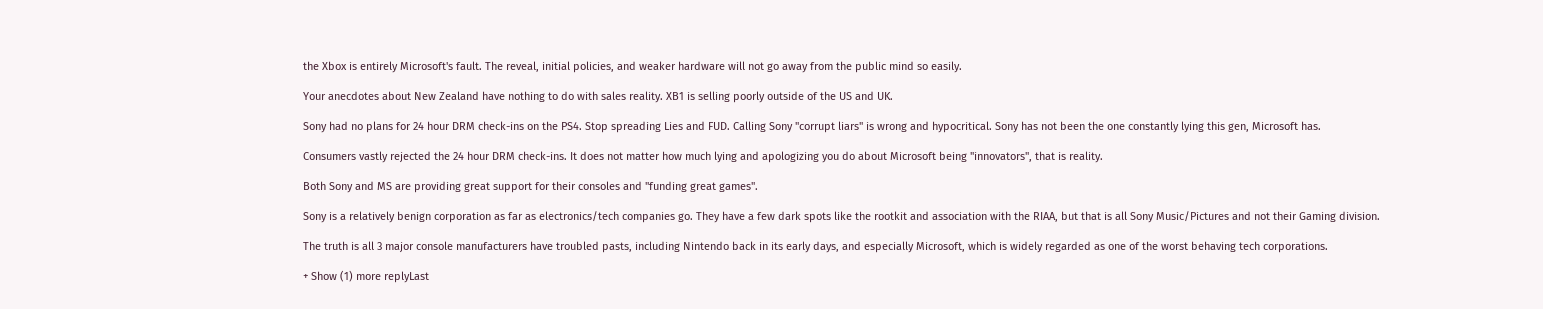the Xbox is entirely Microsoft's fault. The reveal, initial policies, and weaker hardware will not go away from the public mind so easily.

Your anecdotes about New Zealand have nothing to do with sales reality. XB1 is selling poorly outside of the US and UK.

Sony had no plans for 24 hour DRM check-ins on the PS4. Stop spreading Lies and FUD. Calling Sony "corrupt liars" is wrong and hypocritical. Sony has not been the one constantly lying this gen, Microsoft has.

Consumers vastly rejected the 24 hour DRM check-ins. It does not matter how much lying and apologizing you do about Microsoft being "innovators", that is reality.

Both Sony and MS are providing great support for their consoles and "funding great games".

Sony is a relatively benign corporation as far as electronics/tech companies go. They have a few dark spots like the rootkit and association with the RIAA, but that is all Sony Music/Pictures and not their Gaming division.

The truth is all 3 major console manufacturers have troubled pasts, including Nintendo back in its early days, and especially Microsoft, which is widely regarded as one of the worst behaving tech corporations.

+ Show (1) more replyLast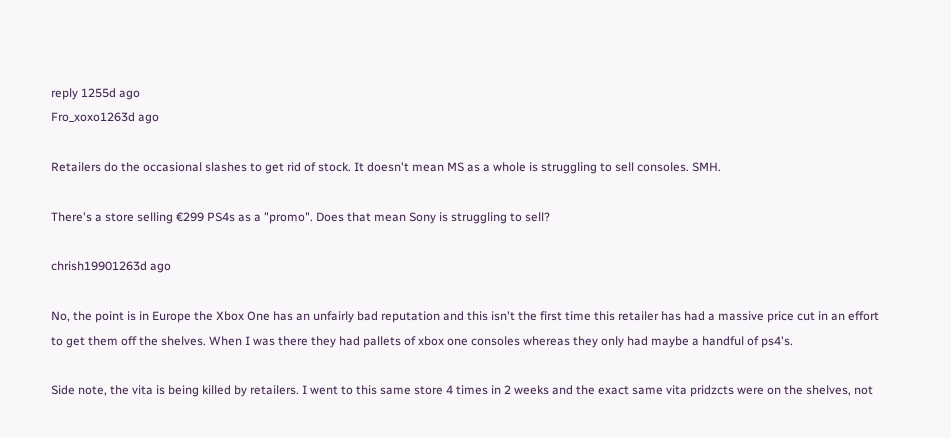reply 1255d ago
Fro_xoxo1263d ago

Retailers do the occasional slashes to get rid of stock. It doesn't mean MS as a whole is struggling to sell consoles. SMH.

There's a store selling €299 PS4s as a "promo". Does that mean Sony is struggling to sell?

chrish19901263d ago

No, the point is in Europe the Xbox One has an unfairly bad reputation and this isn't the first time this retailer has had a massive price cut in an effort to get them off the shelves. When I was there they had pallets of xbox one consoles whereas they only had maybe a handful of ps4's.

Side note, the vita is being killed by retailers. I went to this same store 4 times in 2 weeks and the exact same vita pridzcts were on the shelves, not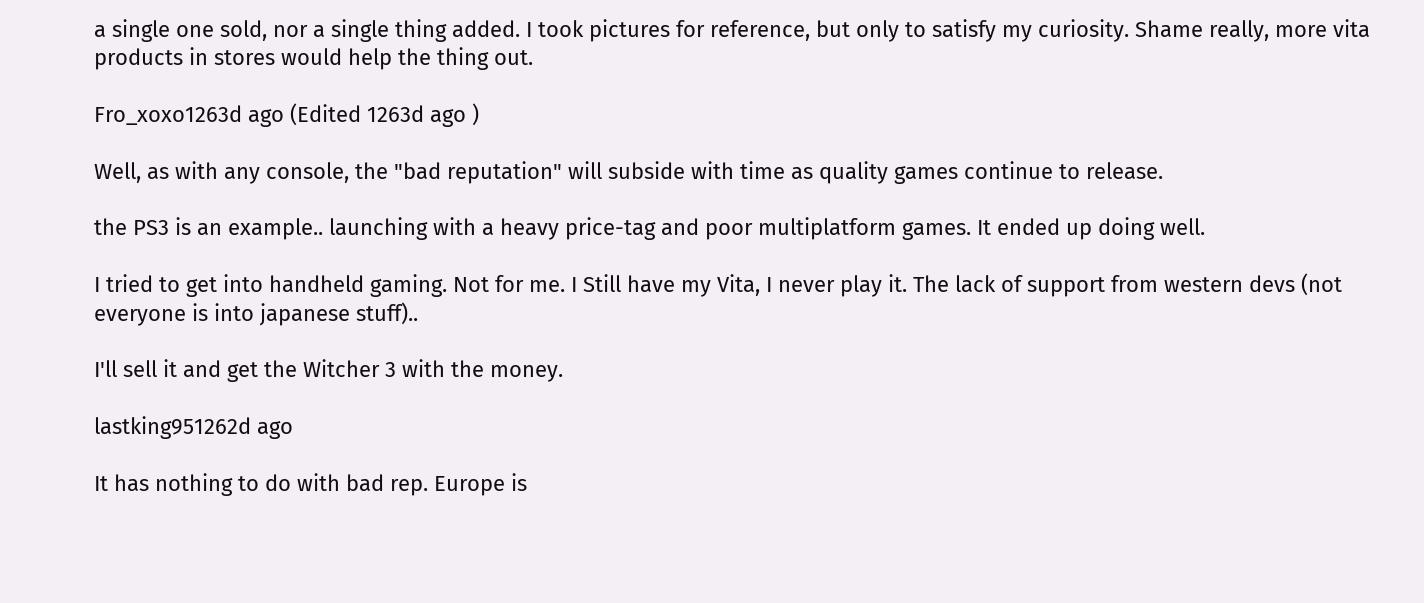a single one sold, nor a single thing added. I took pictures for reference, but only to satisfy my curiosity. Shame really, more vita products in stores would help the thing out.

Fro_xoxo1263d ago (Edited 1263d ago )

Well, as with any console, the "bad reputation" will subside with time as quality games continue to release.

the PS3 is an example.. launching with a heavy price-tag and poor multiplatform games. It ended up doing well.

I tried to get into handheld gaming. Not for me. I Still have my Vita, I never play it. The lack of support from western devs (not everyone is into japanese stuff)..

I'll sell it and get the Witcher 3 with the money.

lastking951262d ago

It has nothing to do with bad rep. Europe is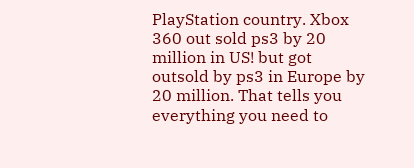PlayStation country. Xbox 360 out sold ps3 by 20 million in US! but got outsold by ps3 in Europe by 20 million. That tells you everything you need to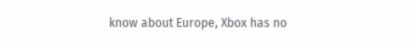know about Europe, Xbox has no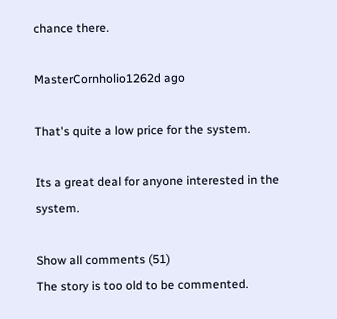chance there.

MasterCornholio1262d ago

That's quite a low price for the system.

Its a great deal for anyone interested in the system.

Show all comments (51)
The story is too old to be commented.